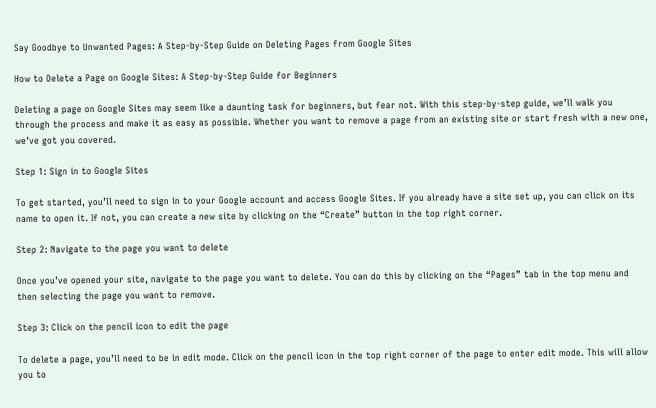Say Goodbye to Unwanted Pages: A Step-by-Step Guide on Deleting Pages from Google Sites

How to Delete a Page on Google Sites: A Step-by-Step Guide for Beginners

Deleting a page on Google Sites may seem like a daunting task for beginners, but fear not. With this step-by-step guide, we’ll walk you through the process and make it as easy as possible. Whether you want to remove a page from an existing site or start fresh with a new one, we’ve got you covered.

Step 1: Sign in to Google Sites

To get started, you’ll need to sign in to your Google account and access Google Sites. If you already have a site set up, you can click on its name to open it. If not, you can create a new site by clicking on the “Create” button in the top right corner.

Step 2: Navigate to the page you want to delete

Once you’ve opened your site, navigate to the page you want to delete. You can do this by clicking on the “Pages” tab in the top menu and then selecting the page you want to remove.

Step 3: Click on the pencil icon to edit the page

To delete a page, you’ll need to be in edit mode. Click on the pencil icon in the top right corner of the page to enter edit mode. This will allow you to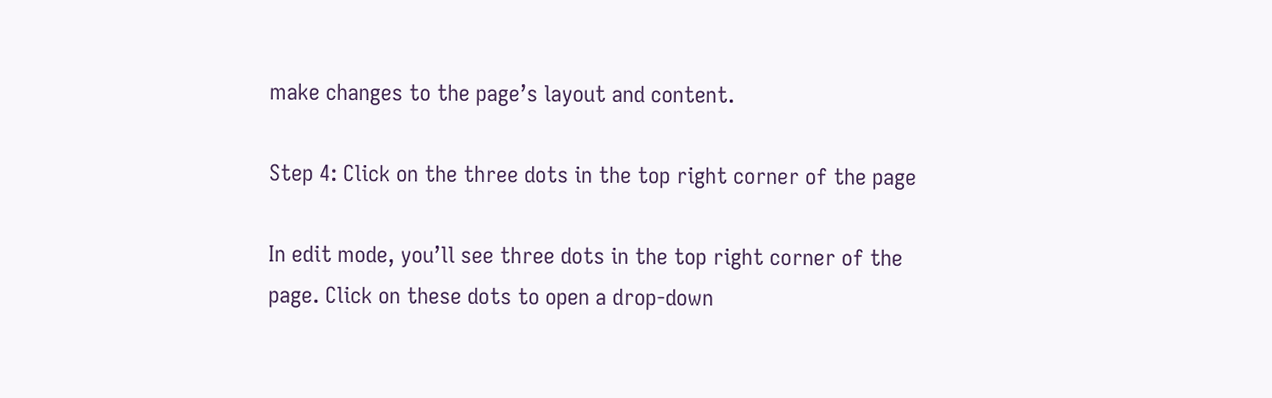make changes to the page’s layout and content.

Step 4: Click on the three dots in the top right corner of the page

In edit mode, you’ll see three dots in the top right corner of the page. Click on these dots to open a drop-down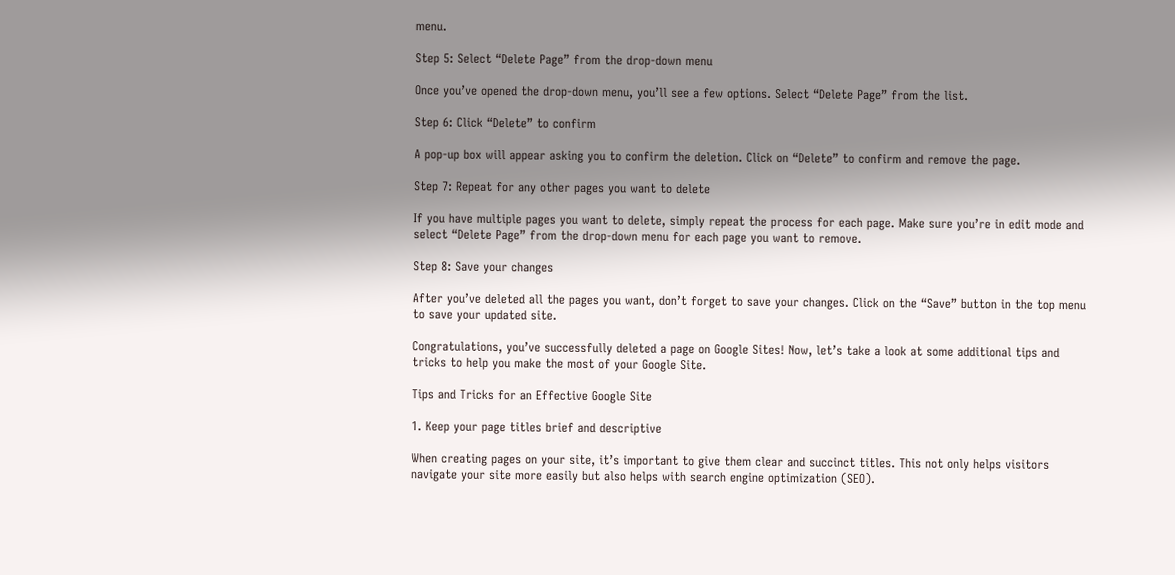menu.

Step 5: Select “Delete Page” from the drop-down menu

Once you’ve opened the drop-down menu, you’ll see a few options. Select “Delete Page” from the list.

Step 6: Click “Delete” to confirm

A pop-up box will appear asking you to confirm the deletion. Click on “Delete” to confirm and remove the page.

Step 7: Repeat for any other pages you want to delete

If you have multiple pages you want to delete, simply repeat the process for each page. Make sure you’re in edit mode and select “Delete Page” from the drop-down menu for each page you want to remove.

Step 8: Save your changes

After you’ve deleted all the pages you want, don’t forget to save your changes. Click on the “Save” button in the top menu to save your updated site.

Congratulations, you’ve successfully deleted a page on Google Sites! Now, let’s take a look at some additional tips and tricks to help you make the most of your Google Site.

Tips and Tricks for an Effective Google Site

1. Keep your page titles brief and descriptive

When creating pages on your site, it’s important to give them clear and succinct titles. This not only helps visitors navigate your site more easily but also helps with search engine optimization (SEO).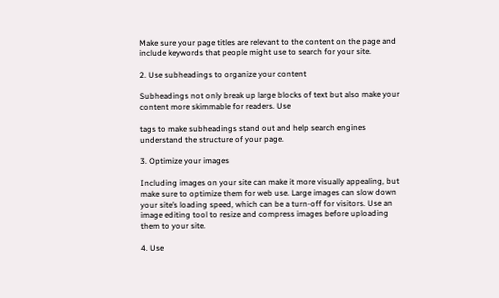Make sure your page titles are relevant to the content on the page and include keywords that people might use to search for your site.

2. Use subheadings to organize your content

Subheadings not only break up large blocks of text but also make your content more skimmable for readers. Use

tags to make subheadings stand out and help search engines understand the structure of your page.

3. Optimize your images

Including images on your site can make it more visually appealing, but make sure to optimize them for web use. Large images can slow down your site’s loading speed, which can be a turn-off for visitors. Use an image editing tool to resize and compress images before uploading them to your site.

4. Use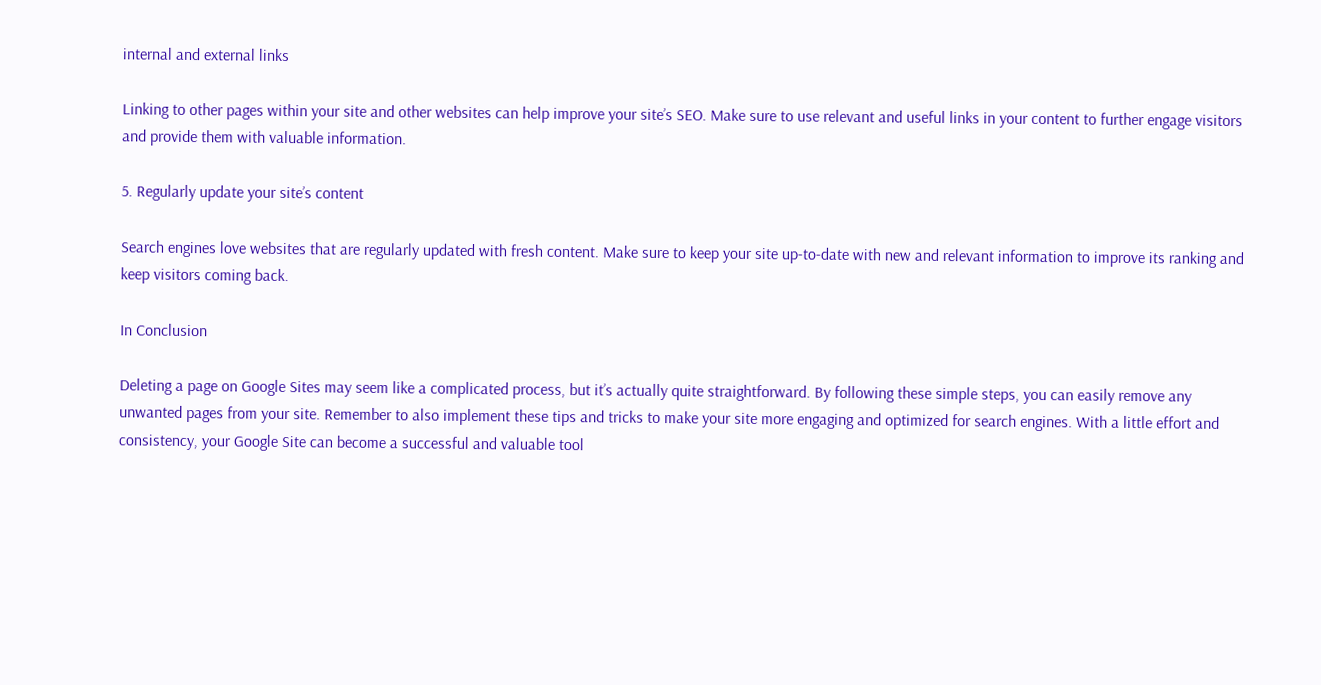internal and external links

Linking to other pages within your site and other websites can help improve your site’s SEO. Make sure to use relevant and useful links in your content to further engage visitors and provide them with valuable information.

5. Regularly update your site’s content

Search engines love websites that are regularly updated with fresh content. Make sure to keep your site up-to-date with new and relevant information to improve its ranking and keep visitors coming back.

In Conclusion

Deleting a page on Google Sites may seem like a complicated process, but it’s actually quite straightforward. By following these simple steps, you can easily remove any unwanted pages from your site. Remember to also implement these tips and tricks to make your site more engaging and optimized for search engines. With a little effort and consistency, your Google Site can become a successful and valuable tool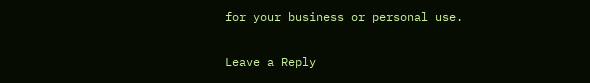for your business or personal use.

Leave a Reply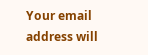Your email address will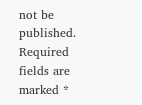not be published. Required fields are marked *